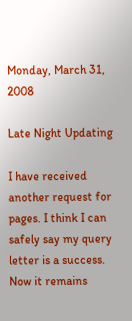Monday, March 31, 2008

Late Night Updating

I have received another request for pages. I think I can safely say my query letter is a success. Now it remains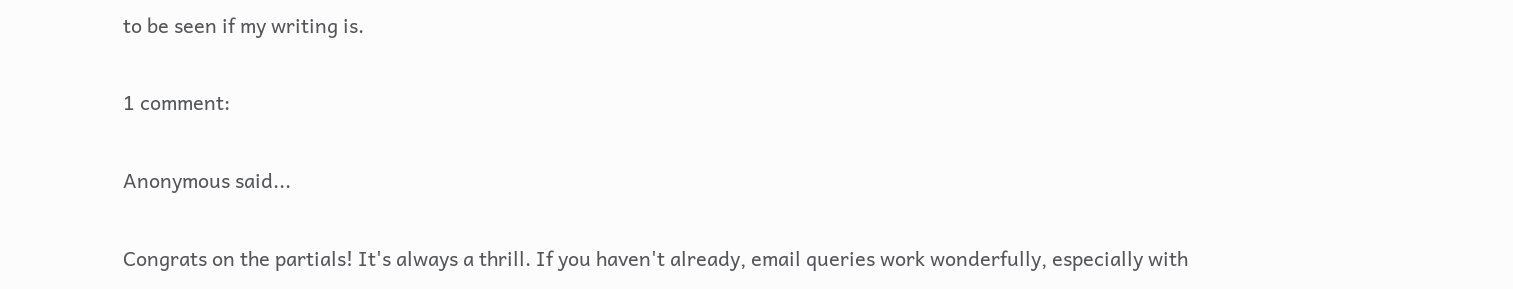to be seen if my writing is.

1 comment:

Anonymous said...

Congrats on the partials! It's always a thrill. If you haven't already, email queries work wonderfully, especially with